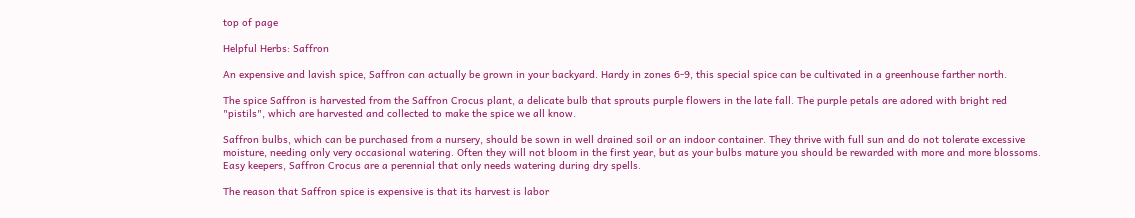top of page

Helpful Herbs: Saffron

An expensive and lavish spice, Saffron can actually be grown in your backyard. Hardy in zones 6-9, this special spice can be cultivated in a greenhouse farther north.

The spice Saffron is harvested from the Saffron Crocus plant, a delicate bulb that sprouts purple flowers in the late fall. The purple petals are adored with bright red "pistils", which are harvested and collected to make the spice we all know.

Saffron bulbs, which can be purchased from a nursery, should be sown in well drained soil or an indoor container. They thrive with full sun and do not tolerate excessive moisture, needing only very occasional watering. Often they will not bloom in the first year, but as your bulbs mature you should be rewarded with more and more blossoms. Easy keepers, Saffron Crocus are a perennial that only needs watering during dry spells.

The reason that Saffron spice is expensive is that its harvest is labor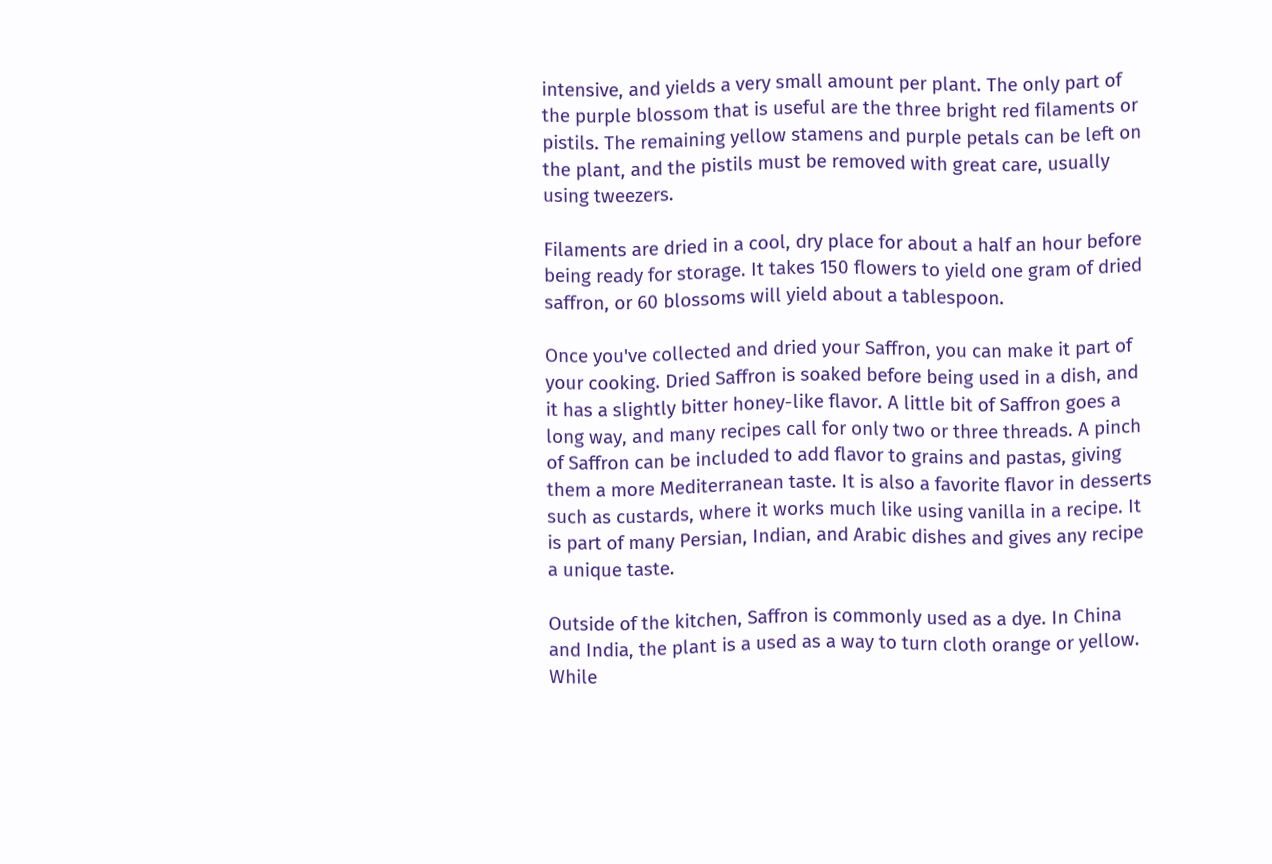intensive, and yields a very small amount per plant. The only part of the purple blossom that is useful are the three bright red filaments or pistils. The remaining yellow stamens and purple petals can be left on the plant, and the pistils must be removed with great care, usually using tweezers.

Filaments are dried in a cool, dry place for about a half an hour before being ready for storage. It takes 150 flowers to yield one gram of dried saffron, or 60 blossoms will yield about a tablespoon.

Once you've collected and dried your Saffron, you can make it part of your cooking. Dried Saffron is soaked before being used in a dish, and it has a slightly bitter honey-like flavor. A little bit of Saffron goes a long way, and many recipes call for only two or three threads. A pinch of Saffron can be included to add flavor to grains and pastas, giving them a more Mediterranean taste. It is also a favorite flavor in desserts such as custards, where it works much like using vanilla in a recipe. It is part of many Persian, Indian, and Arabic dishes and gives any recipe a unique taste.

Outside of the kitchen, Saffron is commonly used as a dye. In China and India, the plant is a used as a way to turn cloth orange or yellow. While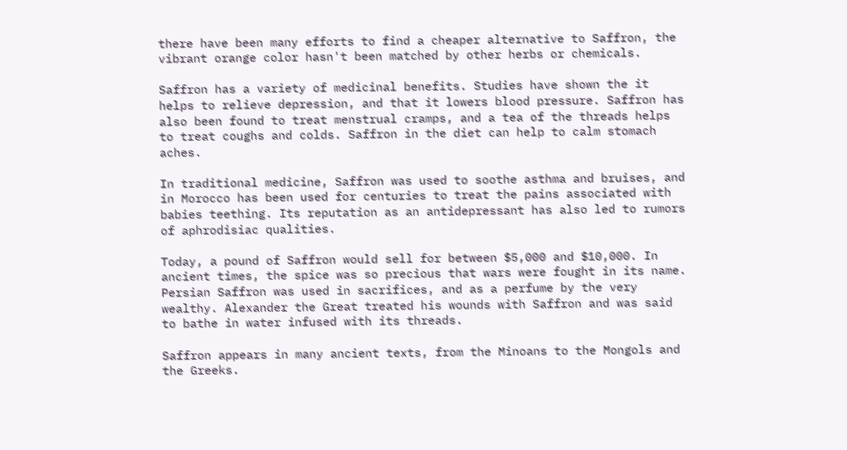there have been many efforts to find a cheaper alternative to Saffron, the vibrant orange color hasn't been matched by other herbs or chemicals.

Saffron has a variety of medicinal benefits. Studies have shown the it helps to relieve depression, and that it lowers blood pressure. Saffron has also been found to treat menstrual cramps, and a tea of the threads helps to treat coughs and colds. Saffron in the diet can help to calm stomach aches.

In traditional medicine, Saffron was used to soothe asthma and bruises, and in Morocco has been used for centuries to treat the pains associated with babies teething. Its reputation as an antidepressant has also led to rumors of aphrodisiac qualities.

Today, a pound of Saffron would sell for between $5,000 and $10,000. In ancient times, the spice was so precious that wars were fought in its name. Persian Saffron was used in sacrifices, and as a perfume by the very wealthy. Alexander the Great treated his wounds with Saffron and was said to bathe in water infused with its threads.

Saffron appears in many ancient texts, from the Minoans to the Mongols and the Greeks.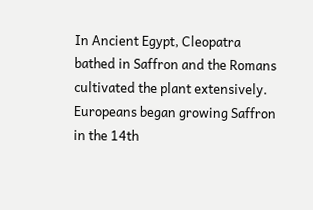In Ancient Egypt, Cleopatra bathed in Saffron and the Romans cultivated the plant extensively. Europeans began growing Saffron in the 14th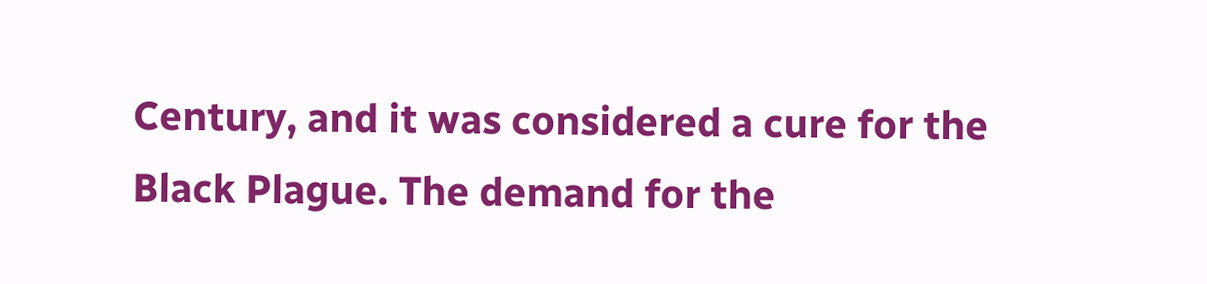Century, and it was considered a cure for the Black Plague. The demand for the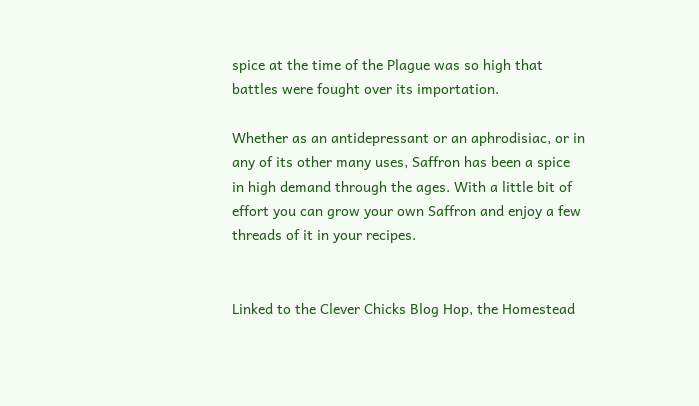spice at the time of the Plague was so high that battles were fought over its importation.

Whether as an antidepressant or an aphrodisiac, or in any of its other many uses, Saffron has been a spice in high demand through the ages. With a little bit of effort you can grow your own Saffron and enjoy a few threads of it in your recipes.


Linked to the Clever Chicks Blog Hop, the Homestead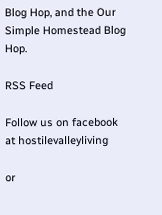Blog Hop, and the Our Simple Homestead Blog Hop.

RSS Feed

Follow us on facebook at hostilevalleyliving

or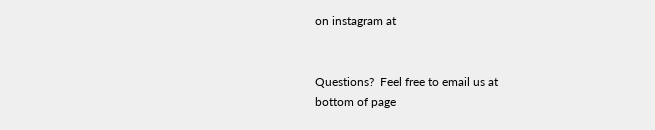on instagram at


Questions?  Feel free to email us at
bottom of page